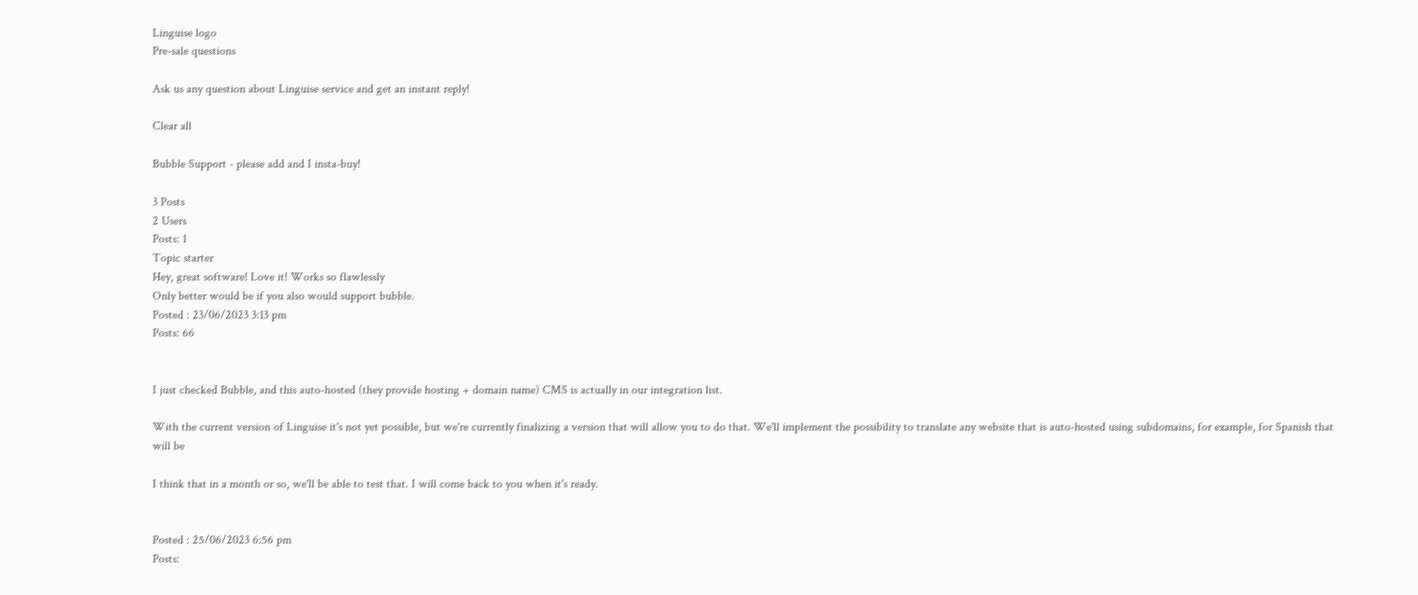Linguise logo
Pre-sale questions

Ask us any question about Linguise service and get an instant reply!

Clear all

Bubble Support - please add and I insta-buy!

3 Posts
2 Users
Posts: 1
Topic starter
Hey, great software! Love it! Works so flawlessly
Only better would be if you also would support bubble.
Posted : 23/06/2023 3:13 pm
Posts: 66


I just checked Bubble, and this auto-hosted (they provide hosting + domain name) CMS is actually in our integration list.

With the current version of Linguise it's not yet possible, but we're currently finalizing a version that will allow you to do that. We'll implement the possibility to translate any website that is auto-hosted using subdomains, for example, for Spanish that will be

I think that in a month or so, we'll be able to test that. I will come back to you when it's ready.


Posted : 25/06/2023 6:56 pm
Posts: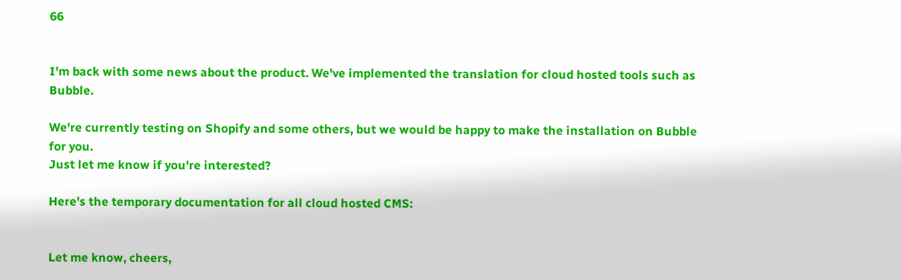66


I'm back with some news about the product. We've implemented the translation for cloud hosted tools such as Bubble.

We're currently testing on Shopify and some others, but we would be happy to make the installation on Bubble for you.
Just let me know if you're interested?

Here's the temporary documentation for all cloud hosted CMS:


Let me know, cheers,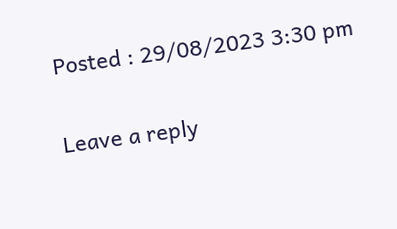Posted : 29/08/2023 3:30 pm

Leave a reply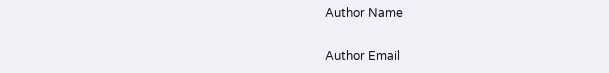Author Name

Author Email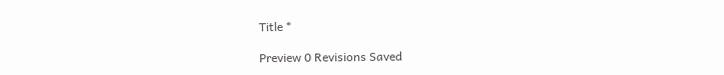Title *

Preview 0 Revisions Saved